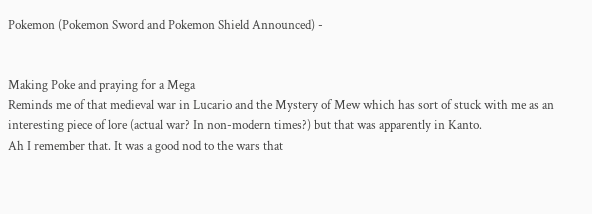Pokemon (Pokemon Sword and Pokemon Shield Announced) -


Making Poke and praying for a Mega
Reminds me of that medieval war in Lucario and the Mystery of Mew which has sort of stuck with me as an interesting piece of lore (actual war? In non-modern times?) but that was apparently in Kanto.
Ah I remember that. It was a good nod to the wars that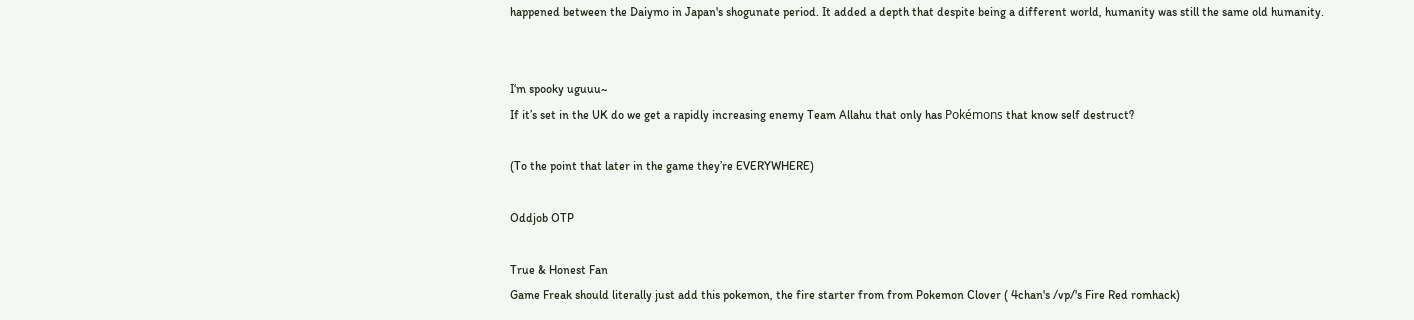happened between the Daiymo in Japan's shogunate period. It added a depth that despite being a different world, humanity was still the same old humanity.


I‘m spooky uguuu~
If it’s set in the UK do we get a rapidly increasing enemy Team Allahu that only has Pokémons that know self destruct?

(To the point that later in the game they’re EVERYWHERE)

Oddjob OTP

True & Honest Fan
Game Freak should literally just add this pokemon, the fire starter from from Pokemon Clover ( 4chan's /vp/'s Fire Red romhack)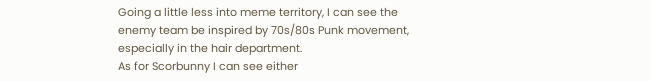Going a little less into meme territory, I can see the enemy team be inspired by 70s/80s Punk movement, especially in the hair department.
As for Scorbunny I can see either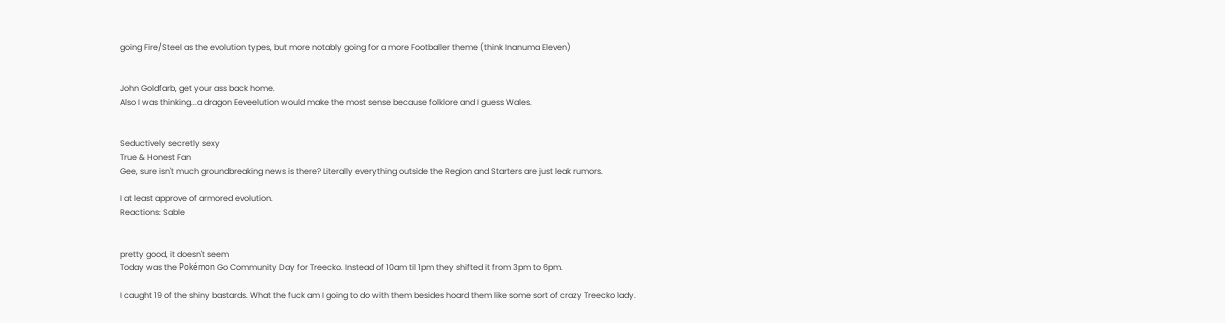going Fire/Steel as the evolution types, but more notably going for a more Footballer theme (think Inanuma Eleven)


John Goldfarb, get your ass back home.
Also I was thinking...a dragon Eeveelution would make the most sense because folklore and I guess Wales.


Seductively secretly sexy
True & Honest Fan
Gee, sure isn't much groundbreaking news is there? Literally everything outside the Region and Starters are just leak rumors.

I at least approve of armored evolution.
Reactions: Sable


pretty good, it doesn't seem
Today was the Pokémon Go Community Day for Treecko. Instead of 10am til 1pm they shifted it from 3pm to 6pm.

I caught 19 of the shiny bastards. What the fuck am I going to do with them besides hoard them like some sort of crazy Treecko lady.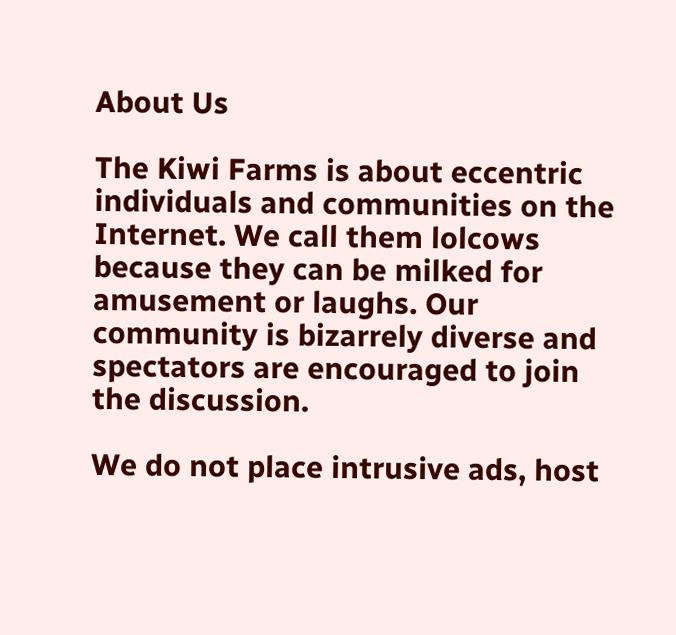About Us

The Kiwi Farms is about eccentric individuals and communities on the Internet. We call them lolcows because they can be milked for amusement or laughs. Our community is bizarrely diverse and spectators are encouraged to join the discussion.

We do not place intrusive ads, host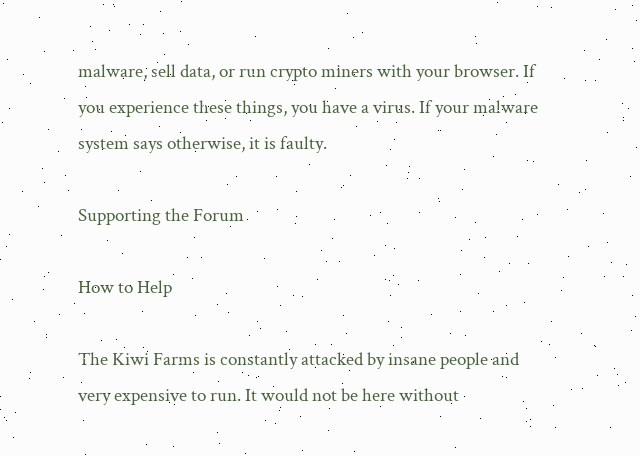malware, sell data, or run crypto miners with your browser. If you experience these things, you have a virus. If your malware system says otherwise, it is faulty.

Supporting the Forum

How to Help

The Kiwi Farms is constantly attacked by insane people and very expensive to run. It would not be here without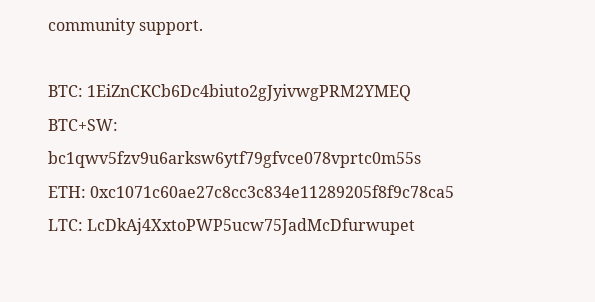community support.

BTC: 1EiZnCKCb6Dc4biuto2gJyivwgPRM2YMEQ
BTC+SW: bc1qwv5fzv9u6arksw6ytf79gfvce078vprtc0m55s
ETH: 0xc1071c60ae27c8cc3c834e11289205f8f9c78ca5
LTC: LcDkAj4XxtoPWP5ucw75JadMcDfurwupet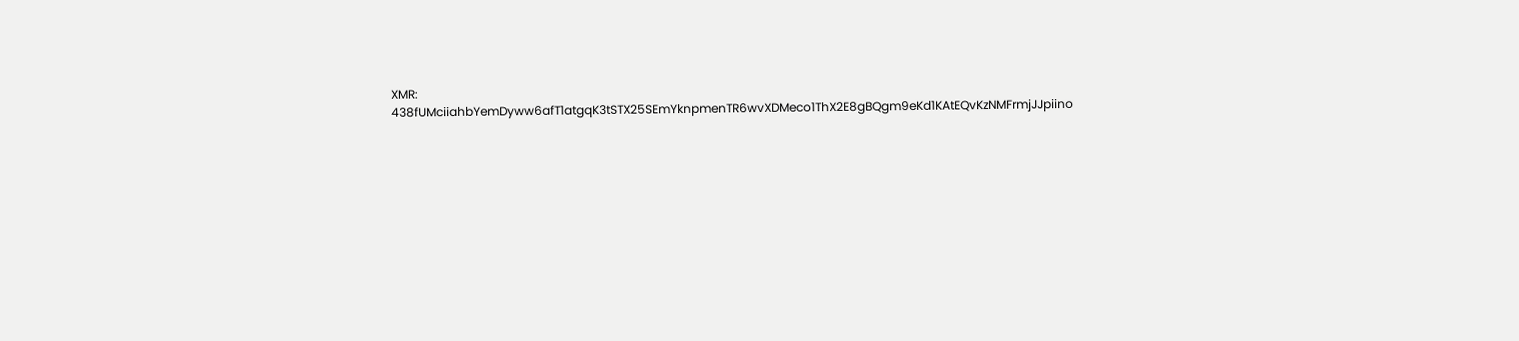XMR: 438fUMciiahbYemDyww6afT1atgqK3tSTX25SEmYknpmenTR6wvXDMeco1ThX2E8gBQgm9eKd1KAtEQvKzNMFrmjJJpiino